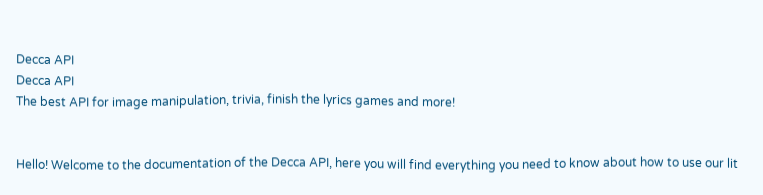Decca API
Decca API
The best API for image manipulation, trivia, finish the lyrics games and more!


Hello! Welcome to the documentation of the Decca API, here you will find everything you need to know about how to use our lit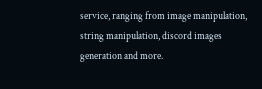service, ranging from image manipulation, string manipulation, discord images generation and more.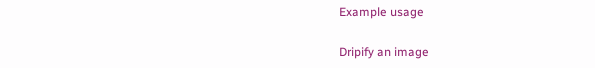Example usage

Dripify an image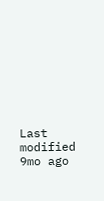Last modified 9mo ago